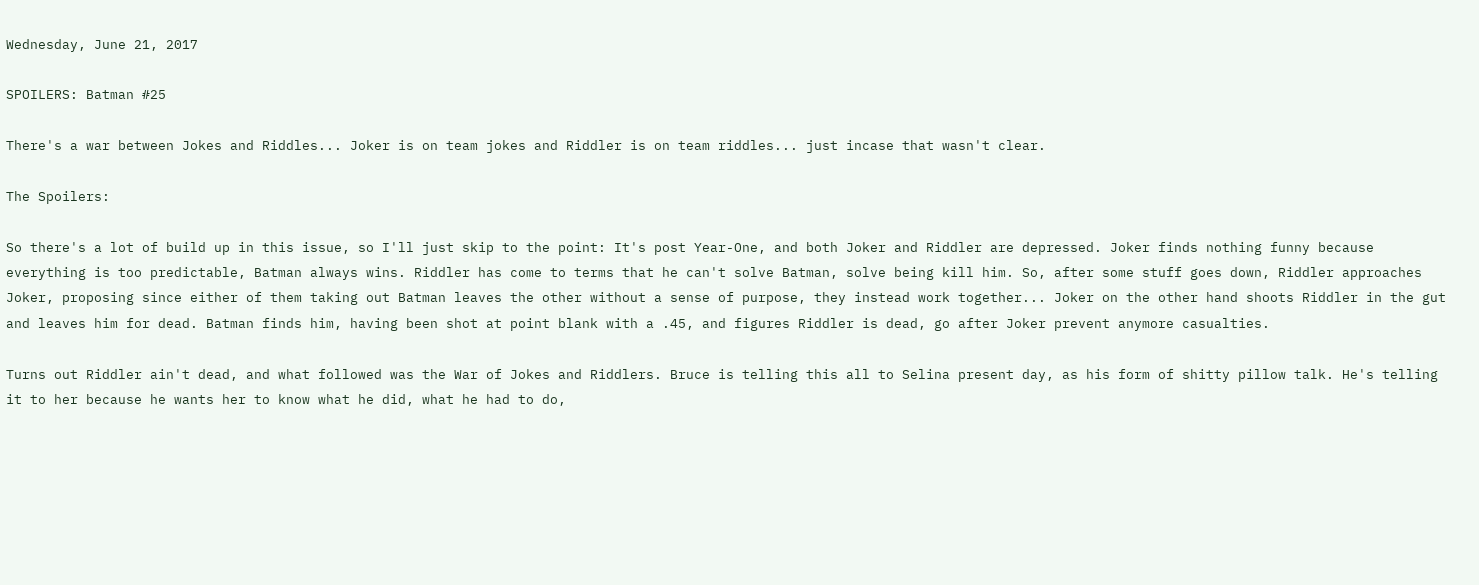Wednesday, June 21, 2017

SPOILERS: Batman #25

There's a war between Jokes and Riddles... Joker is on team jokes and Riddler is on team riddles... just incase that wasn't clear.

The Spoilers:

So there's a lot of build up in this issue, so I'll just skip to the point: It's post Year-One, and both Joker and Riddler are depressed. Joker finds nothing funny because everything is too predictable, Batman always wins. Riddler has come to terms that he can't solve Batman, solve being kill him. So, after some stuff goes down, Riddler approaches Joker, proposing since either of them taking out Batman leaves the other without a sense of purpose, they instead work together... Joker on the other hand shoots Riddler in the gut and leaves him for dead. Batman finds him, having been shot at point blank with a .45, and figures Riddler is dead, go after Joker prevent anymore casualties.

Turns out Riddler ain't dead, and what followed was the War of Jokes and Riddlers. Bruce is telling this all to Selina present day, as his form of shitty pillow talk. He's telling it to her because he wants her to know what he did, what he had to do,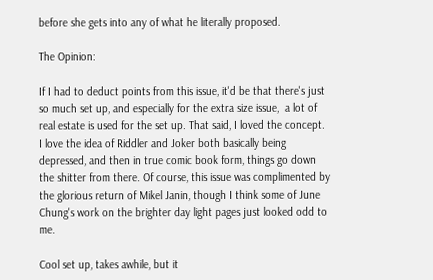before she gets into any of what he literally proposed.

The Opinion:

If I had to deduct points from this issue, it'd be that there's just so much set up, and especially for the extra size issue,  a lot of real estate is used for the set up. That said, I loved the concept. I love the idea of Riddler and Joker both basically being depressed, and then in true comic book form, things go down the shitter from there. Of course, this issue was complimented by the glorious return of Mikel Janin, though I think some of June Chung's work on the brighter day light pages just looked odd to me.

Cool set up, takes awhile, but it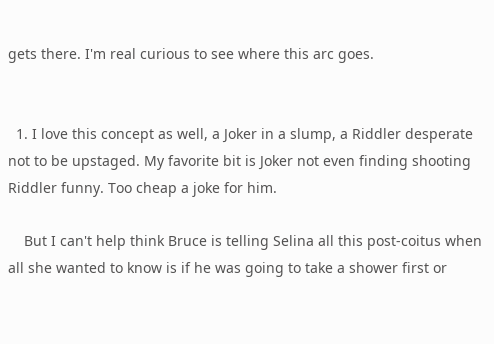gets there. I'm real curious to see where this arc goes.


  1. I love this concept as well, a Joker in a slump, a Riddler desperate not to be upstaged. My favorite bit is Joker not even finding shooting Riddler funny. Too cheap a joke for him.

    But I can't help think Bruce is telling Selina all this post-coitus when all she wanted to know is if he was going to take a shower first or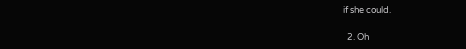if she could.

  2. Oh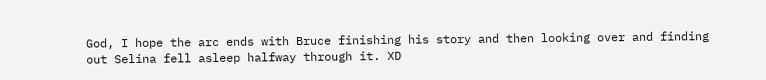God, I hope the arc ends with Bruce finishing his story and then looking over and finding out Selina fell asleep halfway through it. XD